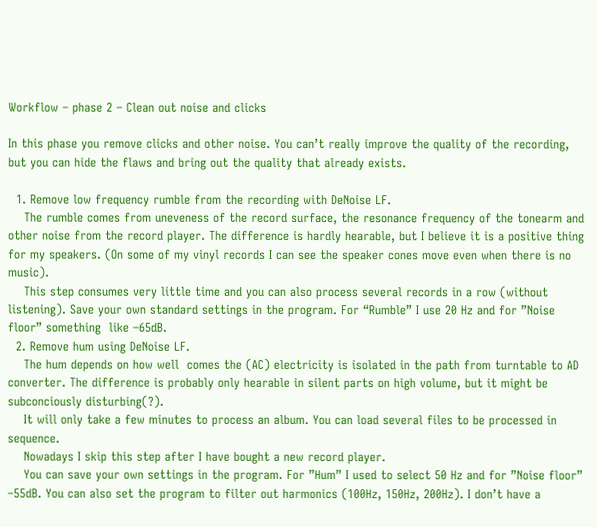Workflow – phase 2 – Clean out noise and clicks

In this phase you remove clicks and other noise. You can’t really improve the quality of the recording, but you can hide the flaws and bring out the quality that already exists.

  1. Remove low frequency rumble from the recording with DeNoise LF.
    The rumble comes from uneveness of the record surface, the resonance frequency of the tonearm and other noise from the record player. The difference is hardly hearable, but I believe it is a positive thing for my speakers. (On some of my vinyl records I can see the speaker cones move even when there is no music).
    This step consumes very little time and you can also process several records in a row (without listening). Save your own standard settings in the program. For “Rumble” I use 20 Hz and for ”Noise floor” something  like –65dB.
  2. Remove hum using DeNoise LF.
    The hum depends on how well  comes the (AC) electricity is isolated in the path from turntable to AD converter. The difference is probably only hearable in silent parts on high volume, but it might be subconciously disturbing(?).
    It will only take a few minutes to process an album. You can load several files to be processed in sequence.
    Nowadays I skip this step after I have bought a new record player.
    You can save your own settings in the program. For ”Hum” I used to select 50 Hz and for ”Noise floor” –55dB. You can also set the program to filter out harmonics (100Hz, 150Hz, 200Hz). I don’t have a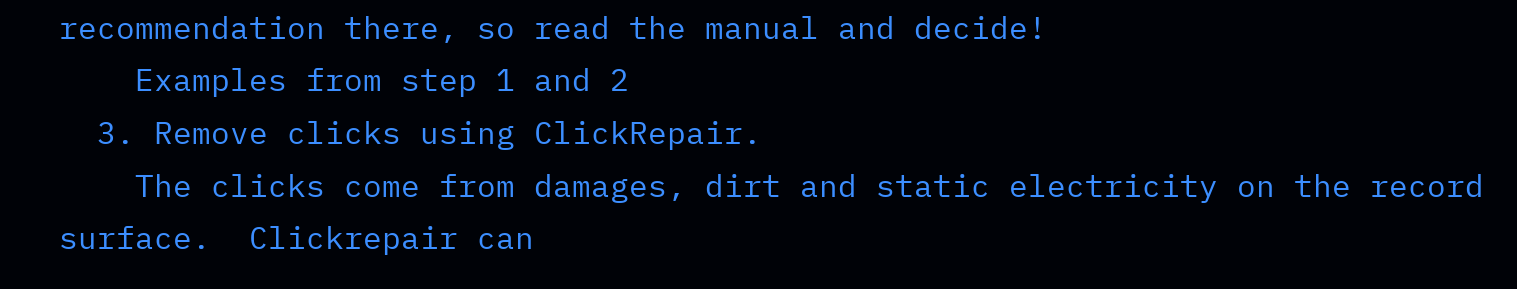recommendation there, so read the manual and decide!
    Examples from step 1 and 2
  3. Remove clicks using ClickRepair.
    The clicks come from damages, dirt and static electricity on the record surface.  Clickrepair can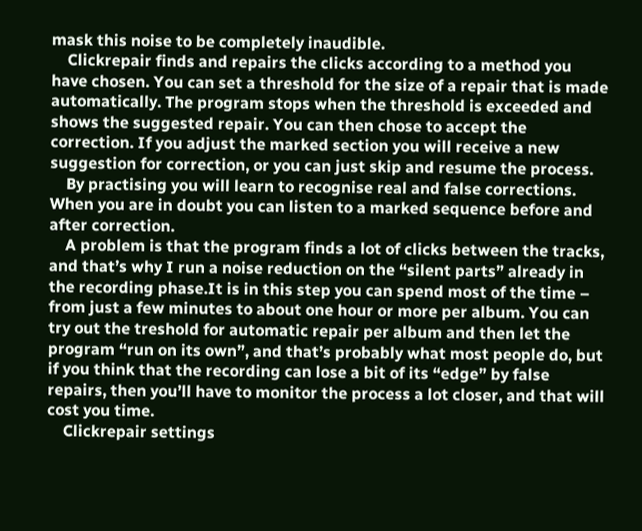mask this noise to be completely inaudible.
    Clickrepair finds and repairs the clicks according to a method you have chosen. You can set a threshold for the size of a repair that is made automatically. The program stops when the threshold is exceeded and shows the suggested repair. You can then chose to accept the correction. If you adjust the marked section you will receive a new suggestion for correction, or you can just skip and resume the process.
    By practising you will learn to recognise real and false corrections. When you are in doubt you can listen to a marked sequence before and after correction.
    A problem is that the program finds a lot of clicks between the tracks, and that’s why I run a noise reduction on the “silent parts” already in the recording phase.It is in this step you can spend most of the time – from just a few minutes to about one hour or more per album. You can try out the treshold for automatic repair per album and then let the program “run on its own”, and that’s probably what most people do, but if you think that the recording can lose a bit of its “edge” by false repairs, then you’ll have to monitor the process a lot closer, and that will cost you time.
    Clickrepair settings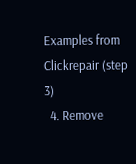Examples from Clickrepair (step 3)
  4. Remove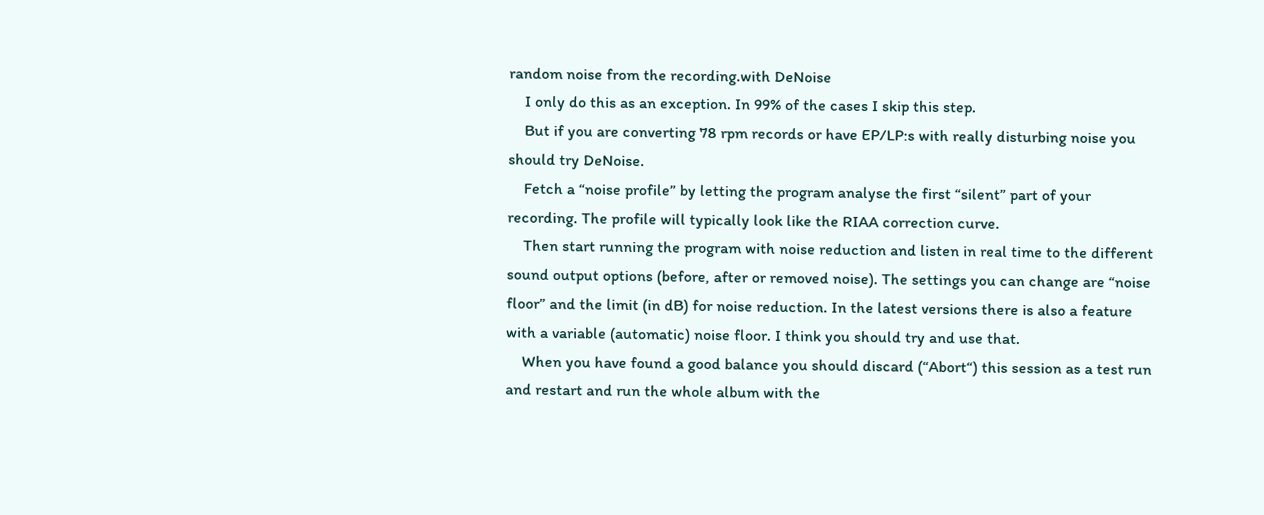random noise from the recording.with DeNoise
    I only do this as an exception. In 99% of the cases I skip this step.
    But if you are converting 78 rpm records or have EP/LP:s with really disturbing noise you should try DeNoise.
    Fetch a “noise profile” by letting the program analyse the first “silent” part of your recording. The profile will typically look like the RIAA correction curve.
    Then start running the program with noise reduction and listen in real time to the different sound output options (before, after or removed noise). The settings you can change are “noise floor” and the limit (in dB) for noise reduction. In the latest versions there is also a feature with a variable (automatic) noise floor. I think you should try and use that.
    When you have found a good balance you should discard (“Abort“) this session as a test run and restart and run the whole album with the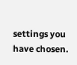settings you have chosen.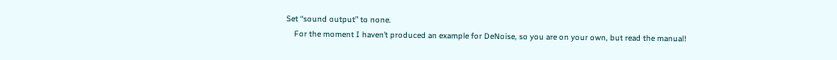Set “sound output” to none.
    For the moment I haven’t produced an example for DeNoise, so you are on your own, but read the manual!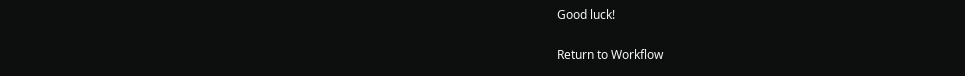Good luck!

Return to Workflow